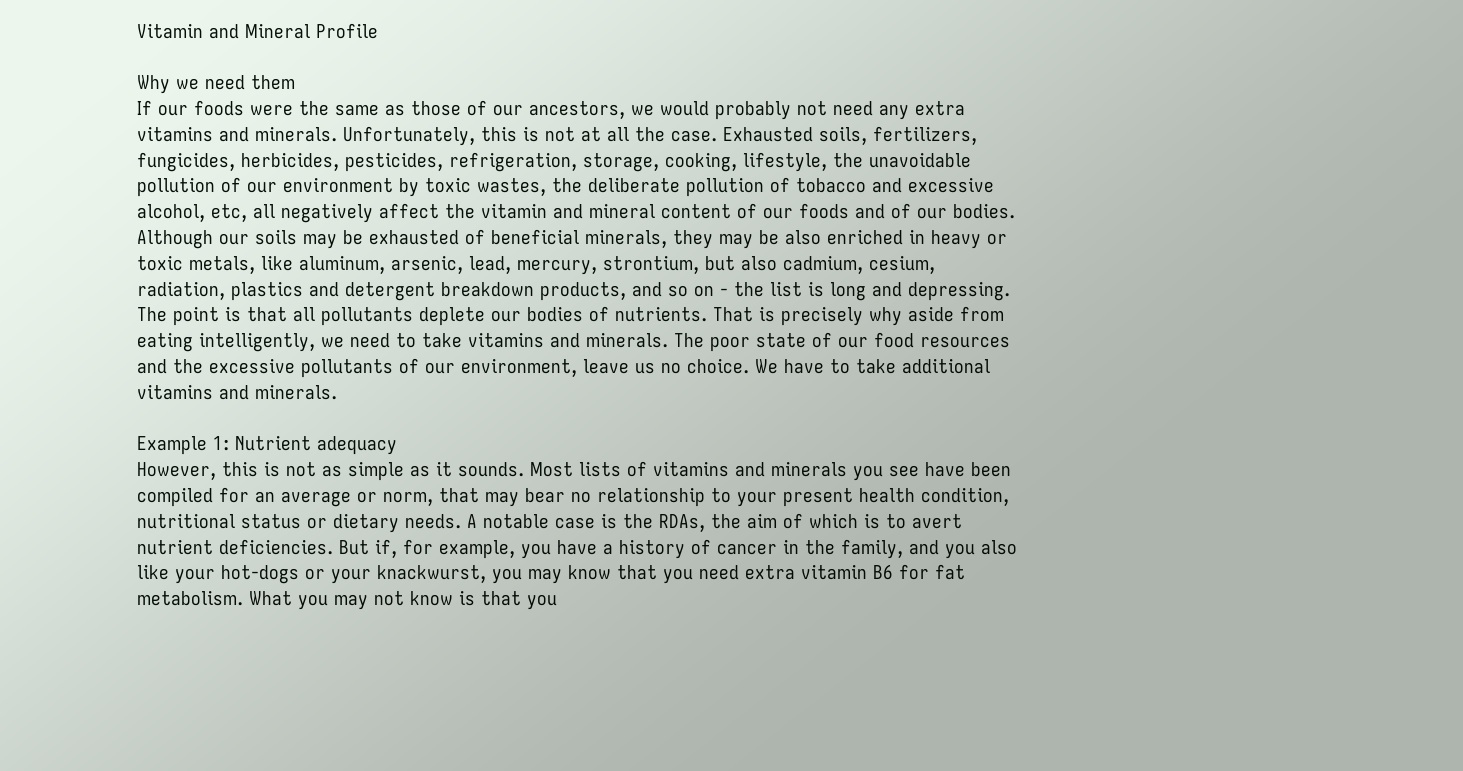Vitamin and Mineral Profile

Why we need them
If our foods were the same as those of our ancestors, we would probably not need any extra vitamins and minerals. Unfortunately, this is not at all the case. Exhausted soils, fertilizers, fungicides, herbicides, pesticides, refrigeration, storage, cooking, lifestyle, the unavoidable pollution of our environment by toxic wastes, the deliberate pollution of tobacco and excessive alcohol, etc, all negatively affect the vitamin and mineral content of our foods and of our bodies.
Although our soils may be exhausted of beneficial minerals, they may be also enriched in heavy or toxic metals, like aluminum, arsenic, lead, mercury, strontium, but also cadmium, cesium, radiation, plastics and detergent breakdown products, and so on - the list is long and depressing. The point is that all pollutants deplete our bodies of nutrients. That is precisely why aside from eating intelligently, we need to take vitamins and minerals. The poor state of our food resources and the excessive pollutants of our environment, leave us no choice. We have to take additional vitamins and minerals.

Example 1: Nutrient adequacy
However, this is not as simple as it sounds. Most lists of vitamins and minerals you see have been compiled for an average or norm, that may bear no relationship to your present health condition, nutritional status or dietary needs. A notable case is the RDAs, the aim of which is to avert nutrient deficiencies. But if, for example, you have a history of cancer in the family, and you also like your hot-dogs or your knackwurst, you may know that you need extra vitamin B6 for fat metabolism. What you may not know is that you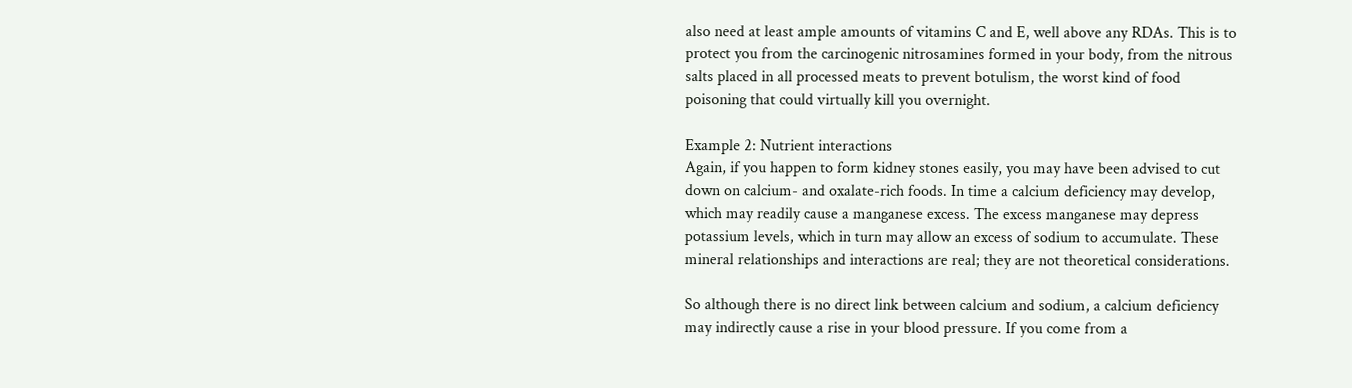also need at least ample amounts of vitamins C and E, well above any RDAs. This is to protect you from the carcinogenic nitrosamines formed in your body, from the nitrous salts placed in all processed meats to prevent botulism, the worst kind of food poisoning that could virtually kill you overnight.

Example 2: Nutrient interactions
Again, if you happen to form kidney stones easily, you may have been advised to cut down on calcium- and oxalate-rich foods. In time a calcium deficiency may develop, which may readily cause a manganese excess. The excess manganese may depress potassium levels, which in turn may allow an excess of sodium to accumulate. These mineral relationships and interactions are real; they are not theoretical considerations.

So although there is no direct link between calcium and sodium, a calcium deficiency may indirectly cause a rise in your blood pressure. If you come from a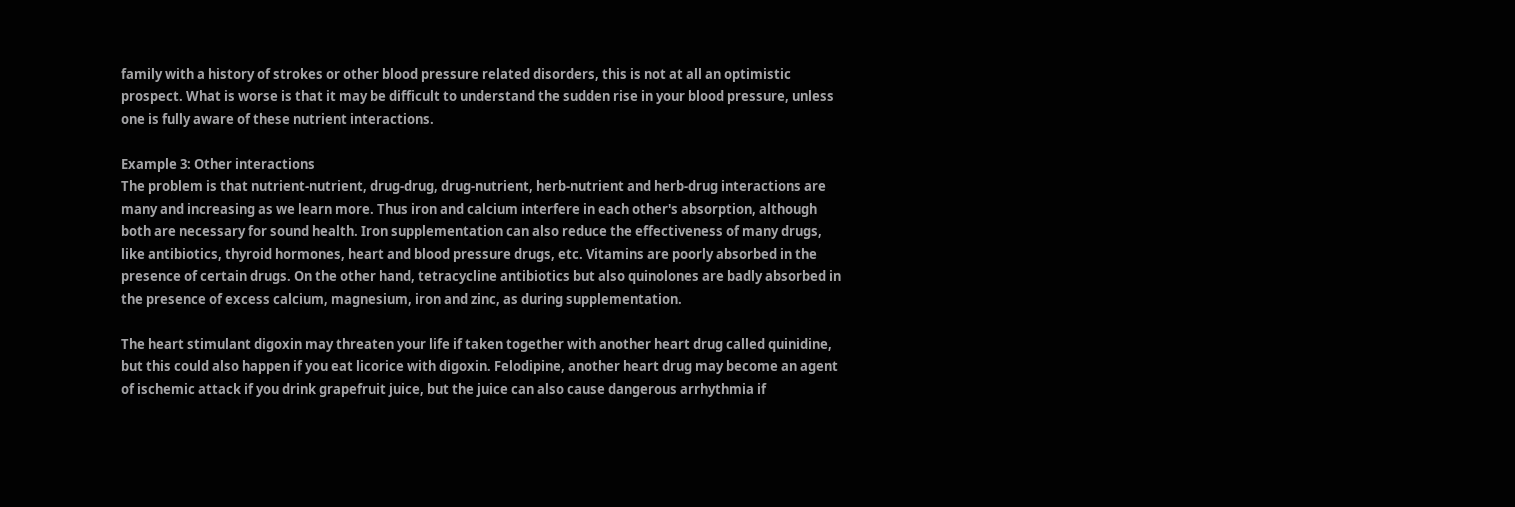family with a history of strokes or other blood pressure related disorders, this is not at all an optimistic prospect. What is worse is that it may be difficult to understand the sudden rise in your blood pressure, unless one is fully aware of these nutrient interactions.

Example 3: Other interactions
The problem is that nutrient-nutrient, drug-drug, drug-nutrient, herb-nutrient and herb-drug interactions are many and increasing as we learn more. Thus iron and calcium interfere in each other's absorption, although both are necessary for sound health. Iron supplementation can also reduce the effectiveness of many drugs, like antibiotics, thyroid hormones, heart and blood pressure drugs, etc. Vitamins are poorly absorbed in the presence of certain drugs. On the other hand, tetracycline antibiotics but also quinolones are badly absorbed in the presence of excess calcium, magnesium, iron and zinc, as during supplementation.

The heart stimulant digoxin may threaten your life if taken together with another heart drug called quinidine, but this could also happen if you eat licorice with digoxin. Felodipine, another heart drug may become an agent of ischemic attack if you drink grapefruit juice, but the juice can also cause dangerous arrhythmia if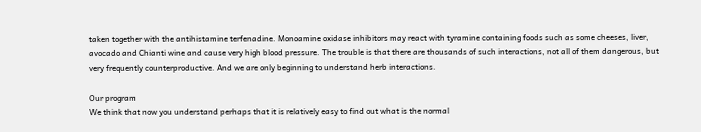taken together with the antihistamine terfenadine. Monoamine oxidase inhibitors may react with tyramine containing foods such as some cheeses, liver, avocado and Chianti wine and cause very high blood pressure. The trouble is that there are thousands of such interactions, not all of them dangerous, but very frequently counterproductive. And we are only beginning to understand herb interactions.

Our program
We think that now you understand perhaps that it is relatively easy to find out what is the normal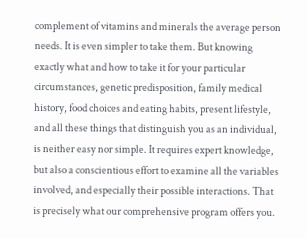complement of vitamins and minerals the average person needs. It is even simpler to take them. But knowing exactly what and how to take it for your particular circumstances, genetic predisposition, family medical history, food choices and eating habits, present lifestyle, and all these things that distinguish you as an individual, is neither easy nor simple. It requires expert knowledge, but also a conscientious effort to examine all the variables involved, and especially their possible interactions. That is precisely what our comprehensive program offers you.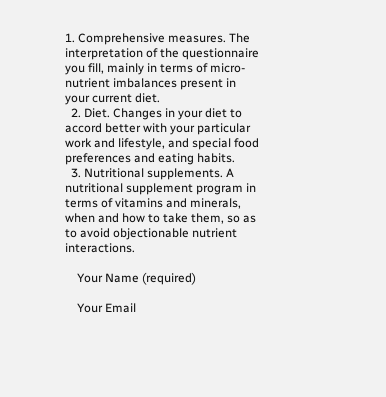1. Comprehensive measures. The interpretation of the questionnaire you fill, mainly in terms of micro-nutrient imbalances present in your current diet.
  2. Diet. Changes in your diet to accord better with your particular work and lifestyle, and special food preferences and eating habits.
  3. Nutritional supplements. A nutritional supplement program in terms of vitamins and minerals, when and how to take them, so as to avoid objectionable nutrient interactions.

    Your Name (required)

    Your Email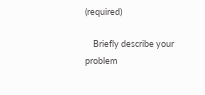(required)

    Briefly describe your problem